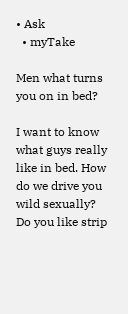• Ask
  • myTake

Men what turns you on in bed?

I want to know what guys really like in bed. How do we drive you wild sexually? Do you like strip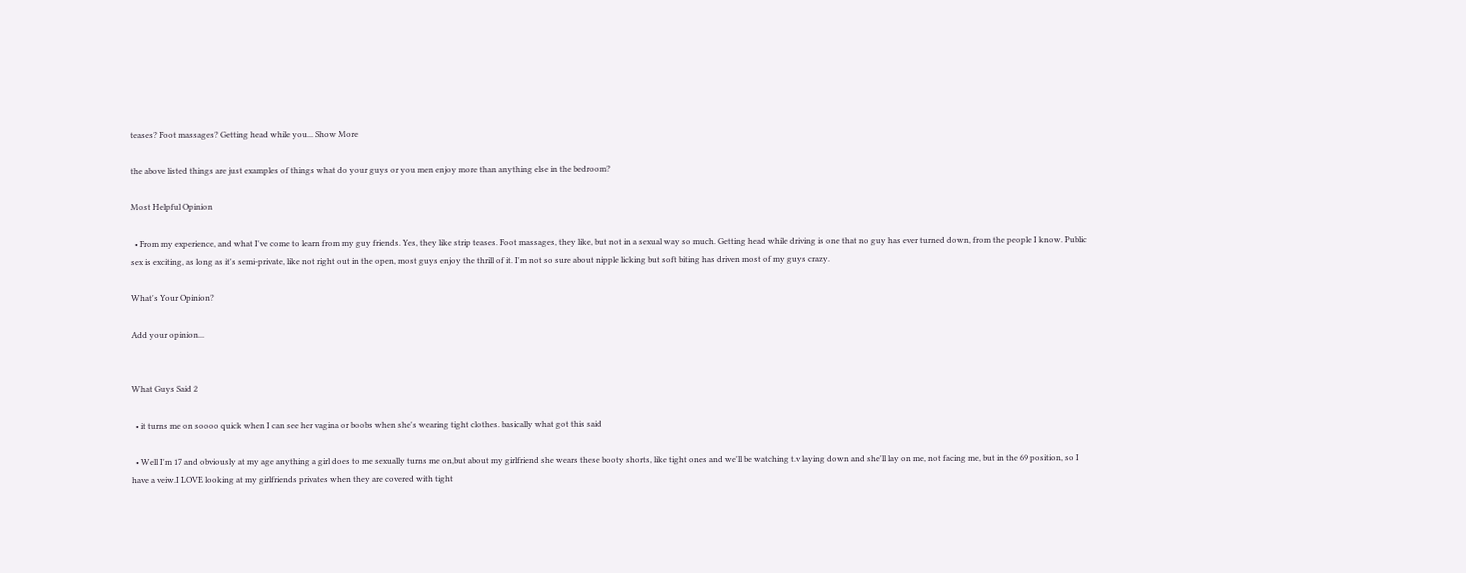teases? Foot massages? Getting head while you... Show More

the above listed things are just examples of things what do your guys or you men enjoy more than anything else in the bedroom?

Most Helpful Opinion

  • From my experience, and what I've come to learn from my guy friends. Yes, they like strip teases. Foot massages, they like, but not in a sexual way so much. Getting head while driving is one that no guy has ever turned down, from the people I know. Public sex is exciting, as long as it's semi-private, like not right out in the open, most guys enjoy the thrill of it. I'm not so sure about nipple licking but soft biting has driven most of my guys crazy.

What's Your Opinion?

Add your opinion...


What Guys Said 2

  • it turns me on soooo quick when I can see her vagina or boobs when she's wearing tight clothes. basically what got this said

  • Well I'm 17 and obviously at my age anything a girl does to me sexually turns me on,but about my girlfriend she wears these booty shorts, like tight ones and we'll be watching t.v laying down and she'll lay on me, not facing me, but in the 69 position, so I have a veiw.I LOVE looking at my girlfriends privates when they are covered with tight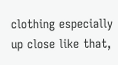clothing especially up close like that,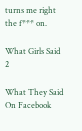turns me right the f*** on.

What Girls Said 2

What They Said On Facebook